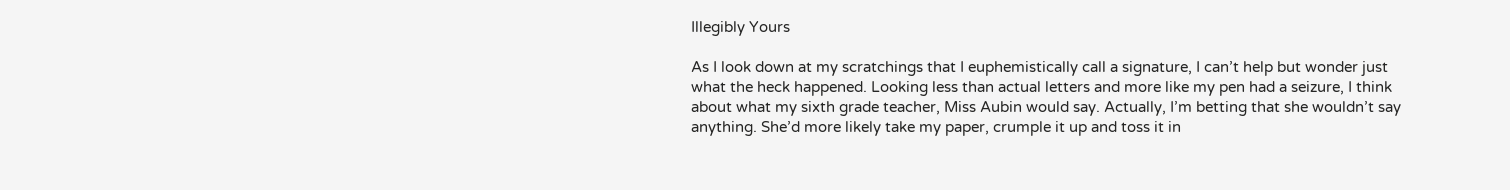Illegibly Yours

As I look down at my scratchings that I euphemistically call a signature, I can’t help but wonder just what the heck happened. Looking less than actual letters and more like my pen had a seizure, I think about what my sixth grade teacher, Miss Aubin would say. Actually, I’m betting that she wouldn’t say anything. She’d more likely take my paper, crumple it up and toss it in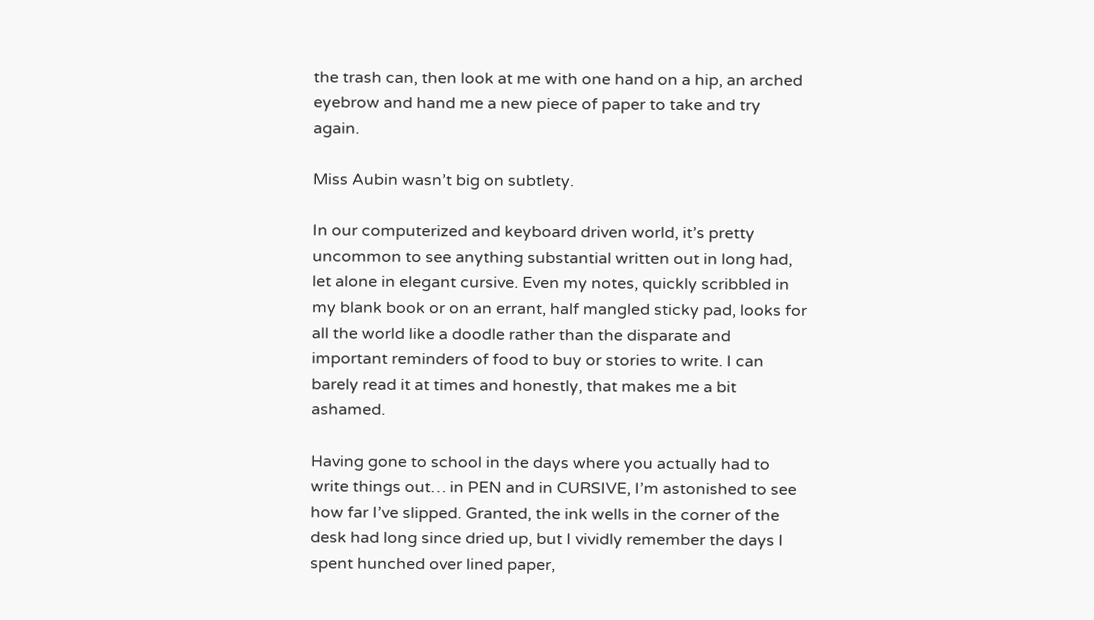the trash can, then look at me with one hand on a hip, an arched eyebrow and hand me a new piece of paper to take and try again.

Miss Aubin wasn’t big on subtlety.

In our computerized and keyboard driven world, it’s pretty uncommon to see anything substantial written out in long had, let alone in elegant cursive. Even my notes, quickly scribbled in my blank book or on an errant, half mangled sticky pad, looks for all the world like a doodle rather than the disparate and important reminders of food to buy or stories to write. I can barely read it at times and honestly, that makes me a bit ashamed.

Having gone to school in the days where you actually had to write things out… in PEN and in CURSIVE, I’m astonished to see how far I’ve slipped. Granted, the ink wells in the corner of the desk had long since dried up, but I vividly remember the days I spent hunched over lined paper,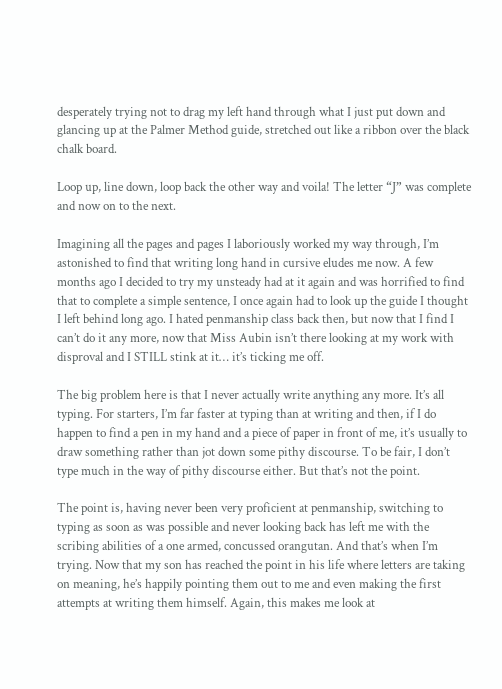desperately trying not to drag my left hand through what I just put down and glancing up at the Palmer Method guide, stretched out like a ribbon over the black chalk board.

Loop up, line down, loop back the other way and voila! The letter “J” was complete and now on to the next.

Imagining all the pages and pages I laboriously worked my way through, I’m astonished to find that writing long hand in cursive eludes me now. A few months ago I decided to try my unsteady had at it again and was horrified to find that to complete a simple sentence, I once again had to look up the guide I thought I left behind long ago. I hated penmanship class back then, but now that I find I can’t do it any more, now that Miss Aubin isn’t there looking at my work with disproval and I STILL stink at it… it’s ticking me off.

The big problem here is that I never actually write anything any more. It’s all typing. For starters, I’m far faster at typing than at writing and then, if I do happen to find a pen in my hand and a piece of paper in front of me, it’s usually to draw something rather than jot down some pithy discourse. To be fair, I don’t type much in the way of pithy discourse either. But that’s not the point.

The point is, having never been very proficient at penmanship, switching to typing as soon as was possible and never looking back has left me with the scribing abilities of a one armed, concussed orangutan. And that’s when I’m trying. Now that my son has reached the point in his life where letters are taking on meaning, he’s happily pointing them out to me and even making the first attempts at writing them himself. Again, this makes me look at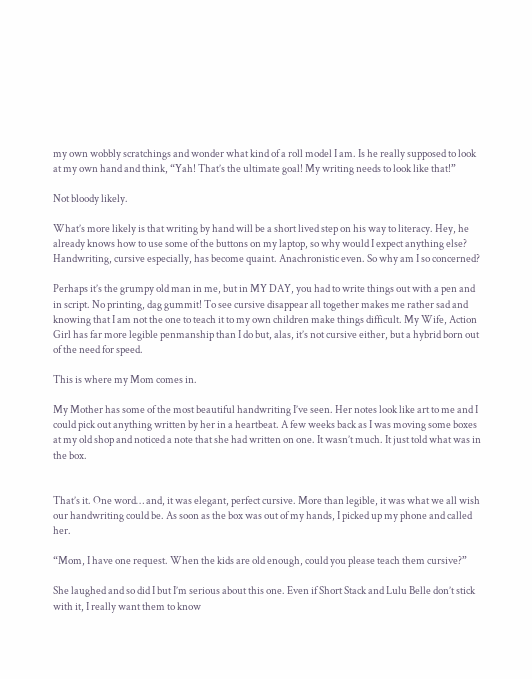my own wobbly scratchings and wonder what kind of a roll model I am. Is he really supposed to look at my own hand and think, “Yah! That’s the ultimate goal! My writing needs to look like that!”

Not bloody likely.

What’s more likely is that writing by hand will be a short lived step on his way to literacy. Hey, he already knows how to use some of the buttons on my laptop, so why would I expect anything else? Handwriting, cursive especially, has become quaint. Anachronistic even. So why am I so concerned?

Perhaps it’s the grumpy old man in me, but in MY DAY, you had to write things out with a pen and in script. No printing, dag gummit! To see cursive disappear all together makes me rather sad and knowing that I am not the one to teach it to my own children make things difficult. My Wife, Action Girl has far more legible penmanship than I do but, alas, it’s not cursive either, but a hybrid born out of the need for speed.

This is where my Mom comes in.

My Mother has some of the most beautiful handwriting I’ve seen. Her notes look like art to me and I could pick out anything written by her in a heartbeat. A few weeks back as I was moving some boxes at my old shop and noticed a note that she had written on one. It wasn’t much. It just told what was in the box.


That’s it. One word… and, it was elegant, perfect cursive. More than legible, it was what we all wish our handwriting could be. As soon as the box was out of my hands, I picked up my phone and called her.

“Mom, I have one request. When the kids are old enough, could you please teach them cursive?”

She laughed and so did I but I’m serious about this one. Even if Short Stack and Lulu Belle don’t stick with it, I really want them to know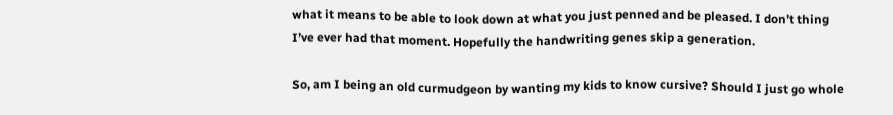what it means to be able to look down at what you just penned and be pleased. I don’t thing I’ve ever had that moment. Hopefully the handwriting genes skip a generation.

So, am I being an old curmudgeon by wanting my kids to know cursive? Should I just go whole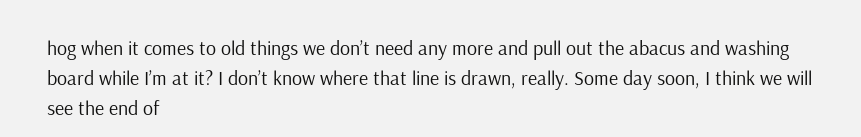hog when it comes to old things we don’t need any more and pull out the abacus and washing board while I’m at it? I don’t know where that line is drawn, really. Some day soon, I think we will see the end of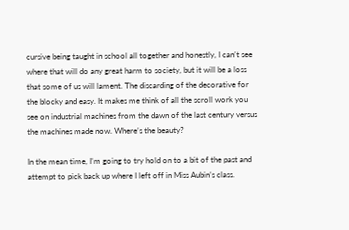cursive being taught in school all together and honestly, I can’t see where that will do any great harm to society, but it will be a loss that some of us will lament. The discarding of the decorative for the blocky and easy. It makes me think of all the scroll work you see on industrial machines from the dawn of the last century versus the machines made now. Where’s the beauty?

In the mean time, I’m going to try hold on to a bit of the past and attempt to pick back up where I left off in Miss Aubin’s class.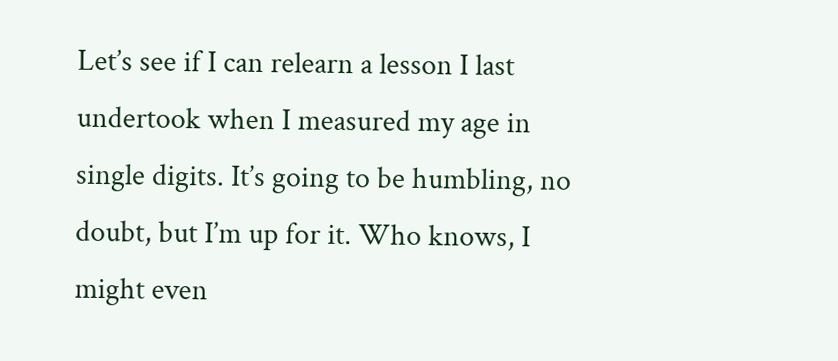Let’s see if I can relearn a lesson I last undertook when I measured my age in single digits. It’s going to be humbling, no doubt, but I’m up for it. Who knows, I might even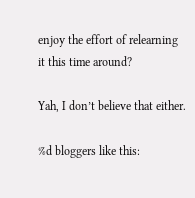enjoy the effort of relearning it this time around?

Yah, I don’t believe that either.

%d bloggers like this: